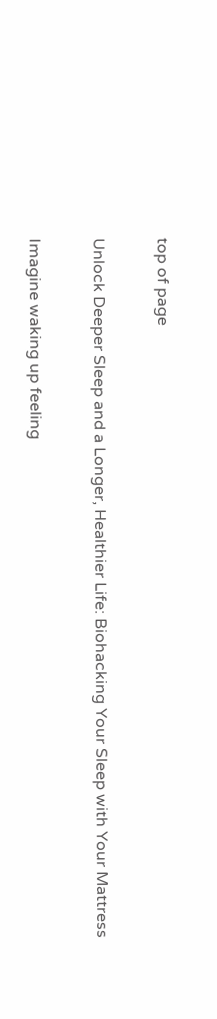top of page

Unlock Deeper Sleep and a Longer, Healthier Life: Biohacking Your Sleep with Your Mattress

Imagine waking up feeling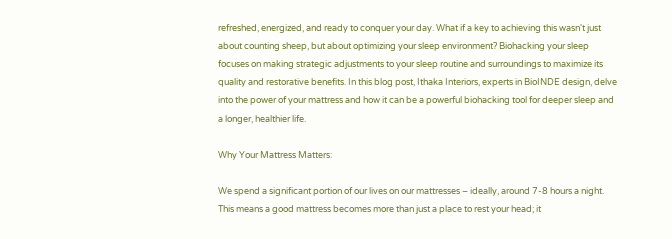refreshed, energized, and ready to conquer your day. What if a key to achieving this wasn't just about counting sheep, but about optimizing your sleep environment? Biohacking your sleep focuses on making strategic adjustments to your sleep routine and surroundings to maximize its quality and restorative benefits. In this blog post, Ithaka Interiors, experts in BioINDE design, delve into the power of your mattress and how it can be a powerful biohacking tool for deeper sleep and a longer, healthier life.

Why Your Mattress Matters:

We spend a significant portion of our lives on our mattresses – ideally, around 7-8 hours a night. This means a good mattress becomes more than just a place to rest your head; it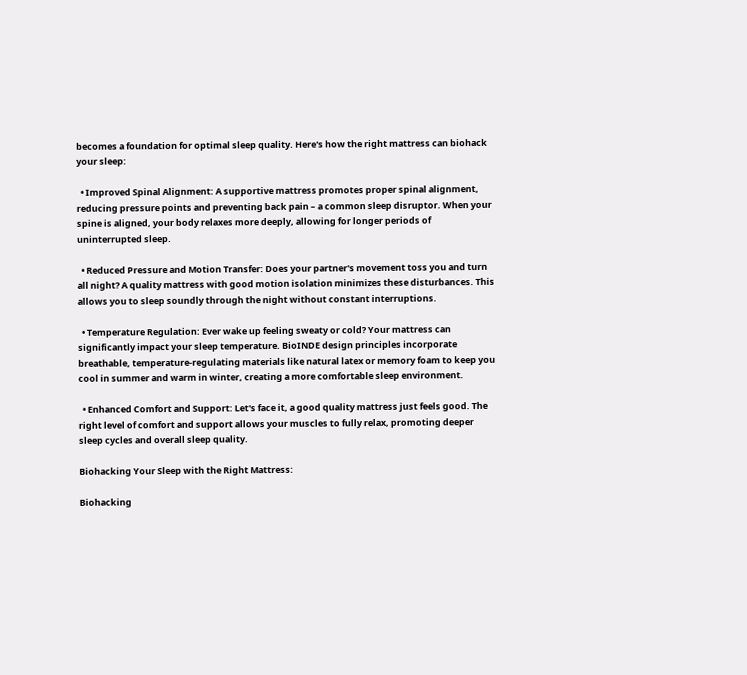becomes a foundation for optimal sleep quality. Here's how the right mattress can biohack your sleep:

  • Improved Spinal Alignment: A supportive mattress promotes proper spinal alignment, reducing pressure points and preventing back pain – a common sleep disruptor. When your spine is aligned, your body relaxes more deeply, allowing for longer periods of uninterrupted sleep.

  • Reduced Pressure and Motion Transfer: Does your partner's movement toss you and turn all night? A quality mattress with good motion isolation minimizes these disturbances. This allows you to sleep soundly through the night without constant interruptions.

  • Temperature Regulation: Ever wake up feeling sweaty or cold? Your mattress can significantly impact your sleep temperature. BioINDE design principles incorporate breathable, temperature-regulating materials like natural latex or memory foam to keep you cool in summer and warm in winter, creating a more comfortable sleep environment.

  • Enhanced Comfort and Support: Let's face it, a good quality mattress just feels good. The right level of comfort and support allows your muscles to fully relax, promoting deeper sleep cycles and overall sleep quality.

Biohacking Your Sleep with the Right Mattress:

Biohacking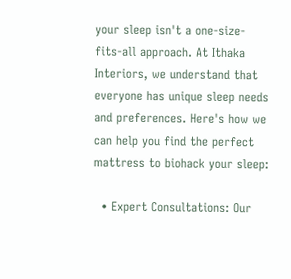your sleep isn't a one-size-fits-all approach. At Ithaka Interiors, we understand that everyone has unique sleep needs and preferences. Here's how we can help you find the perfect mattress to biohack your sleep:

  • Expert Consultations: Our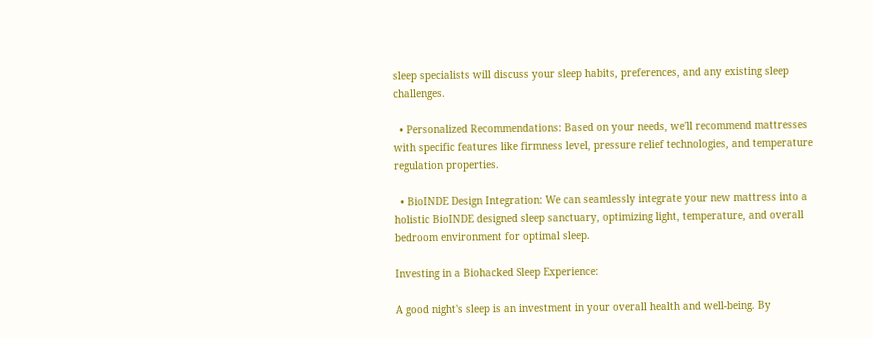sleep specialists will discuss your sleep habits, preferences, and any existing sleep challenges.

  • Personalized Recommendations: Based on your needs, we'll recommend mattresses with specific features like firmness level, pressure relief technologies, and temperature regulation properties.

  • BioINDE Design Integration: We can seamlessly integrate your new mattress into a holistic BioINDE designed sleep sanctuary, optimizing light, temperature, and overall bedroom environment for optimal sleep.

Investing in a Biohacked Sleep Experience:

A good night's sleep is an investment in your overall health and well-being. By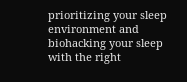prioritizing your sleep environment and biohacking your sleep with the right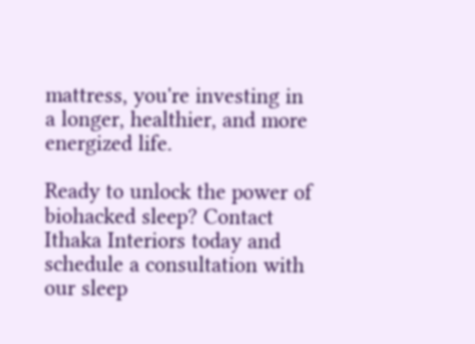mattress, you're investing in a longer, healthier, and more energized life.

Ready to unlock the power of biohacked sleep? Contact Ithaka Interiors today and schedule a consultation with our sleep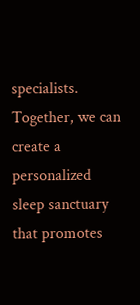specialists. Together, we can create a personalized sleep sanctuary that promotes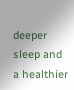deeper sleep and a healthier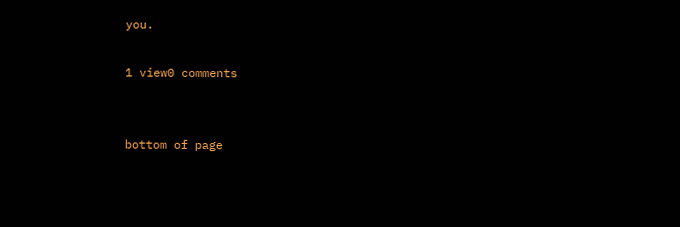you.

1 view0 comments


bottom of page